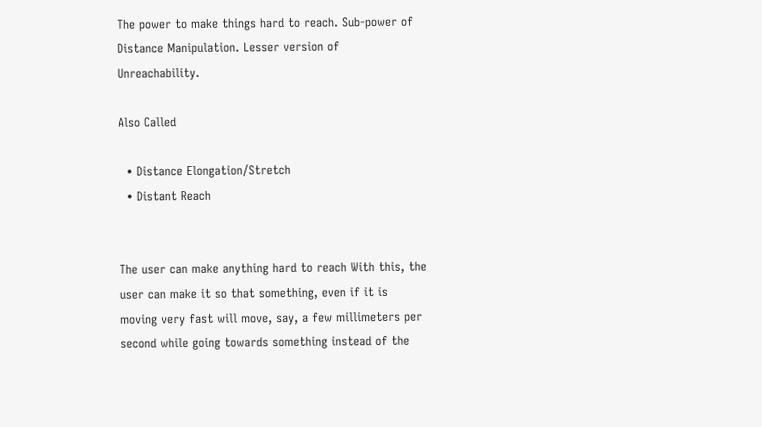The power to make things hard to reach. Sub-power of Distance Manipulation. Lesser version of Unreachability.

Also Called

  • Distance Elongation/Stretch
  • Distant Reach


The user can make anything hard to reach With this, the user can make it so that something, even if it is moving very fast will move, say, a few millimeters per second while going towards something instead of the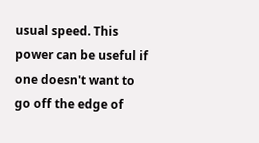usual speed. This power can be useful if one doesn't want to go off the edge of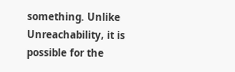something. Unlike Unreachability, it is possible for the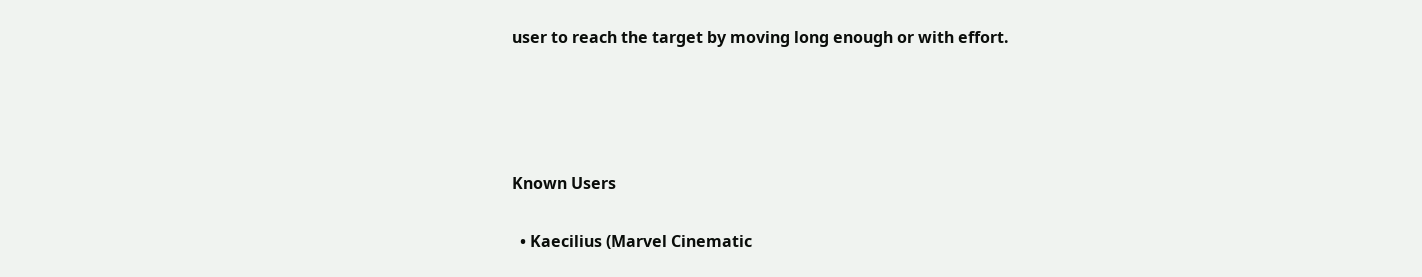user to reach the target by moving long enough or with effort.




Known Users

  • Kaecilius (Marvel Cinematic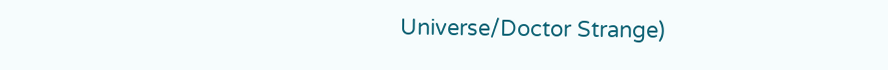Universe/Doctor Strange)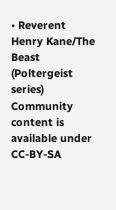• Reverent Henry Kane/The Beast (Poltergeist series)
Community content is available under CC-BY-SA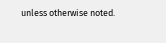unless otherwise noted.